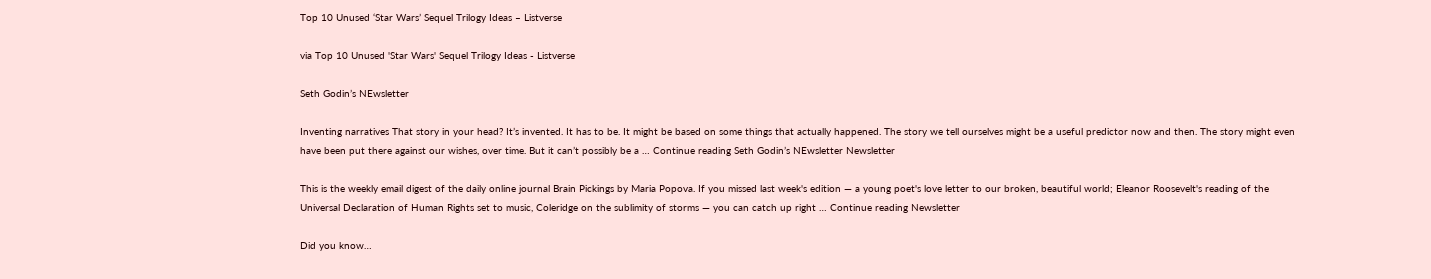Top 10 Unused ‘Star Wars’ Sequel Trilogy Ideas – Listverse

via Top 10 Unused 'Star Wars' Sequel Trilogy Ideas - Listverse

Seth Godin’s NEwsletter

Inventing narratives That story in your head? It’s invented. It has to be. It might be based on some things that actually happened. The story we tell ourselves might be a useful predictor now and then. The story might even have been put there against our wishes, over time. But it can’t possibly be a … Continue reading Seth Godin’s NEwsletter Newsletter

This is the weekly email digest of the daily online journal Brain Pickings by Maria Popova. If you missed last week's edition — a young poet's love letter to our broken, beautiful world; Eleanor Roosevelt's reading of the Universal Declaration of Human Rights set to music, Coleridge on the sublimity of storms — you can catch up right … Continue reading Newsletter

Did you know…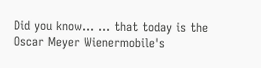Did you know... ... that today is the Oscar Meyer Wienermobile's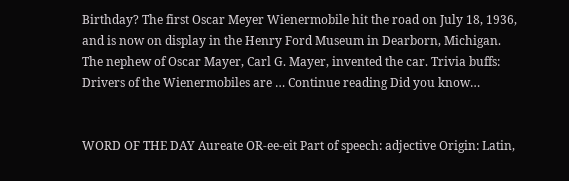Birthday? The first Oscar Meyer Wienermobile hit the road on July 18, 1936, and is now on display in the Henry Ford Museum in Dearborn, Michigan. The nephew of Oscar Mayer, Carl G. Mayer, invented the car. Trivia buffs: Drivers of the Wienermobiles are … Continue reading Did you know…


WORD OF THE DAY Aureate OR-ee-eit Part of speech: adjective Origin: Latin,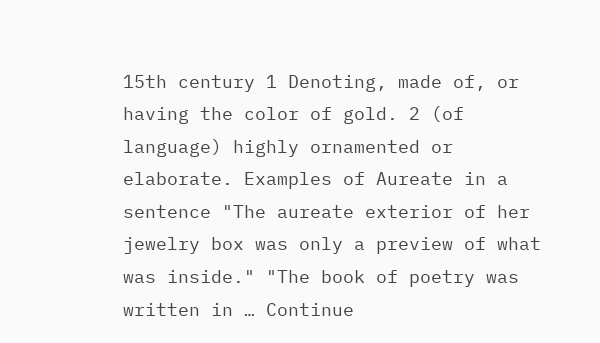15th century 1 Denoting, made of, or having the color of gold. 2 (of language) highly ornamented or elaborate. Examples of Aureate in a sentence "The aureate exterior of her jewelry box was only a preview of what was inside." "The book of poetry was written in … Continue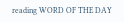reading WORD OF THE DAY